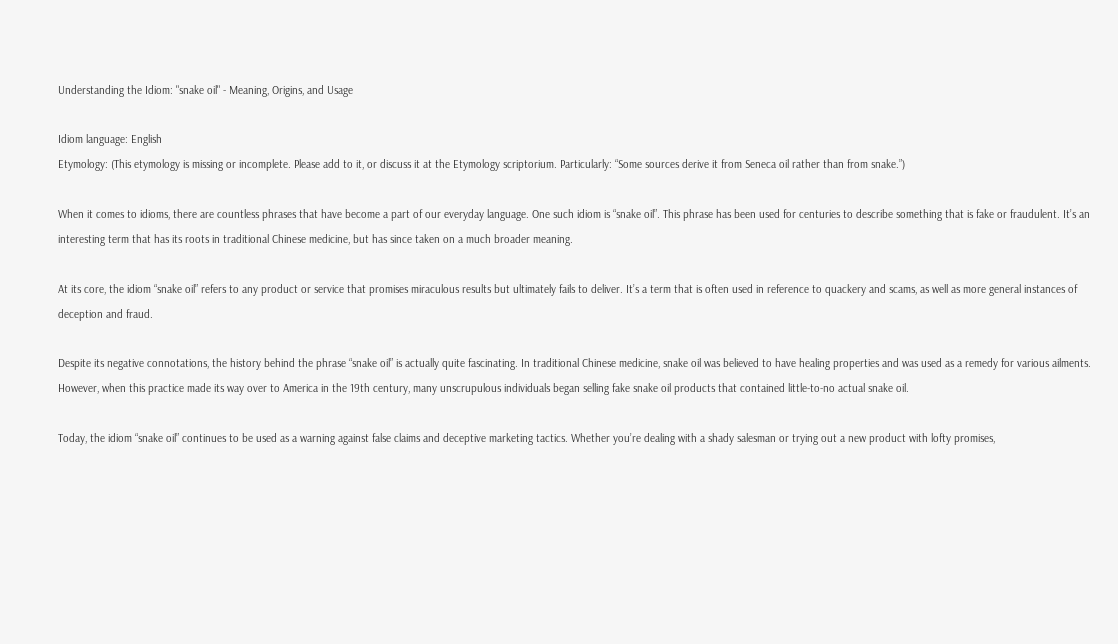Understanding the Idiom: "snake oil" - Meaning, Origins, and Usage

Idiom language: English
Etymology: (This etymology is missing or incomplete. Please add to it, or discuss it at the Etymology scriptorium. Particularly: “Some sources derive it from Seneca oil rather than from snake.”)

When it comes to idioms, there are countless phrases that have become a part of our everyday language. One such idiom is “snake oil”. This phrase has been used for centuries to describe something that is fake or fraudulent. It’s an interesting term that has its roots in traditional Chinese medicine, but has since taken on a much broader meaning.

At its core, the idiom “snake oil” refers to any product or service that promises miraculous results but ultimately fails to deliver. It’s a term that is often used in reference to quackery and scams, as well as more general instances of deception and fraud.

Despite its negative connotations, the history behind the phrase “snake oil” is actually quite fascinating. In traditional Chinese medicine, snake oil was believed to have healing properties and was used as a remedy for various ailments. However, when this practice made its way over to America in the 19th century, many unscrupulous individuals began selling fake snake oil products that contained little-to-no actual snake oil.

Today, the idiom “snake oil” continues to be used as a warning against false claims and deceptive marketing tactics. Whether you’re dealing with a shady salesman or trying out a new product with lofty promises,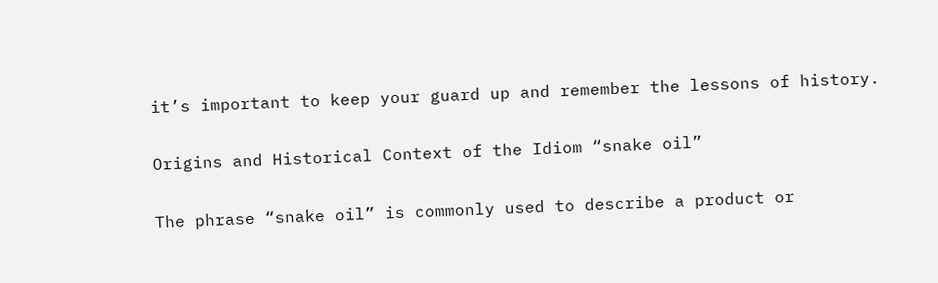it’s important to keep your guard up and remember the lessons of history.

Origins and Historical Context of the Idiom “snake oil”

The phrase “snake oil” is commonly used to describe a product or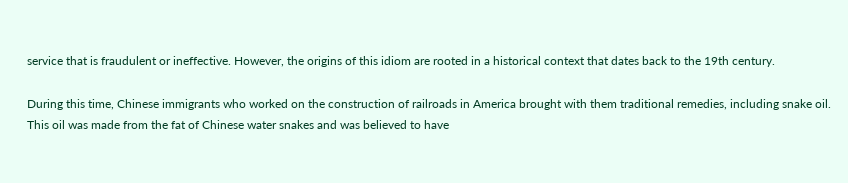service that is fraudulent or ineffective. However, the origins of this idiom are rooted in a historical context that dates back to the 19th century.

During this time, Chinese immigrants who worked on the construction of railroads in America brought with them traditional remedies, including snake oil. This oil was made from the fat of Chinese water snakes and was believed to have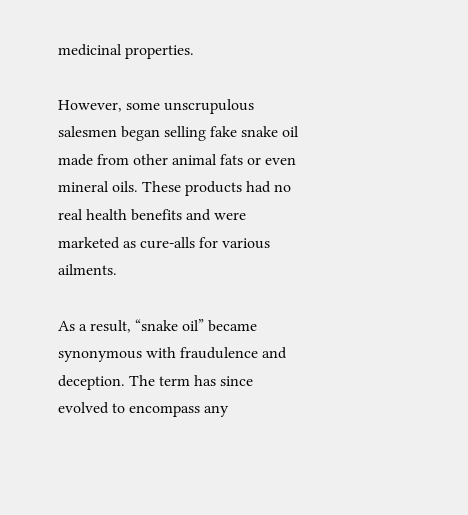medicinal properties.

However, some unscrupulous salesmen began selling fake snake oil made from other animal fats or even mineral oils. These products had no real health benefits and were marketed as cure-alls for various ailments.

As a result, “snake oil” became synonymous with fraudulence and deception. The term has since evolved to encompass any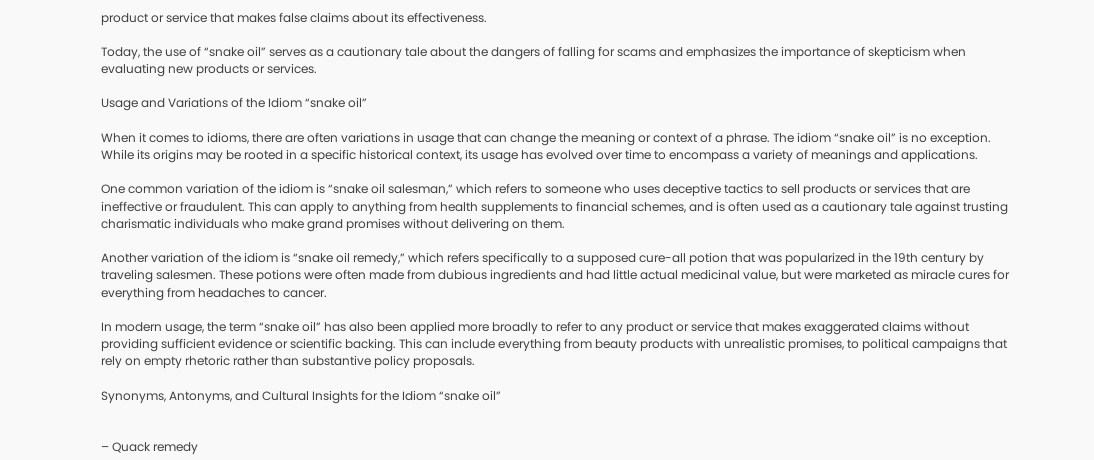product or service that makes false claims about its effectiveness.

Today, the use of “snake oil” serves as a cautionary tale about the dangers of falling for scams and emphasizes the importance of skepticism when evaluating new products or services.

Usage and Variations of the Idiom “snake oil”

When it comes to idioms, there are often variations in usage that can change the meaning or context of a phrase. The idiom “snake oil” is no exception. While its origins may be rooted in a specific historical context, its usage has evolved over time to encompass a variety of meanings and applications.

One common variation of the idiom is “snake oil salesman,” which refers to someone who uses deceptive tactics to sell products or services that are ineffective or fraudulent. This can apply to anything from health supplements to financial schemes, and is often used as a cautionary tale against trusting charismatic individuals who make grand promises without delivering on them.

Another variation of the idiom is “snake oil remedy,” which refers specifically to a supposed cure-all potion that was popularized in the 19th century by traveling salesmen. These potions were often made from dubious ingredients and had little actual medicinal value, but were marketed as miracle cures for everything from headaches to cancer.

In modern usage, the term “snake oil” has also been applied more broadly to refer to any product or service that makes exaggerated claims without providing sufficient evidence or scientific backing. This can include everything from beauty products with unrealistic promises, to political campaigns that rely on empty rhetoric rather than substantive policy proposals.

Synonyms, Antonyms, and Cultural Insights for the Idiom “snake oil”


– Quack remedy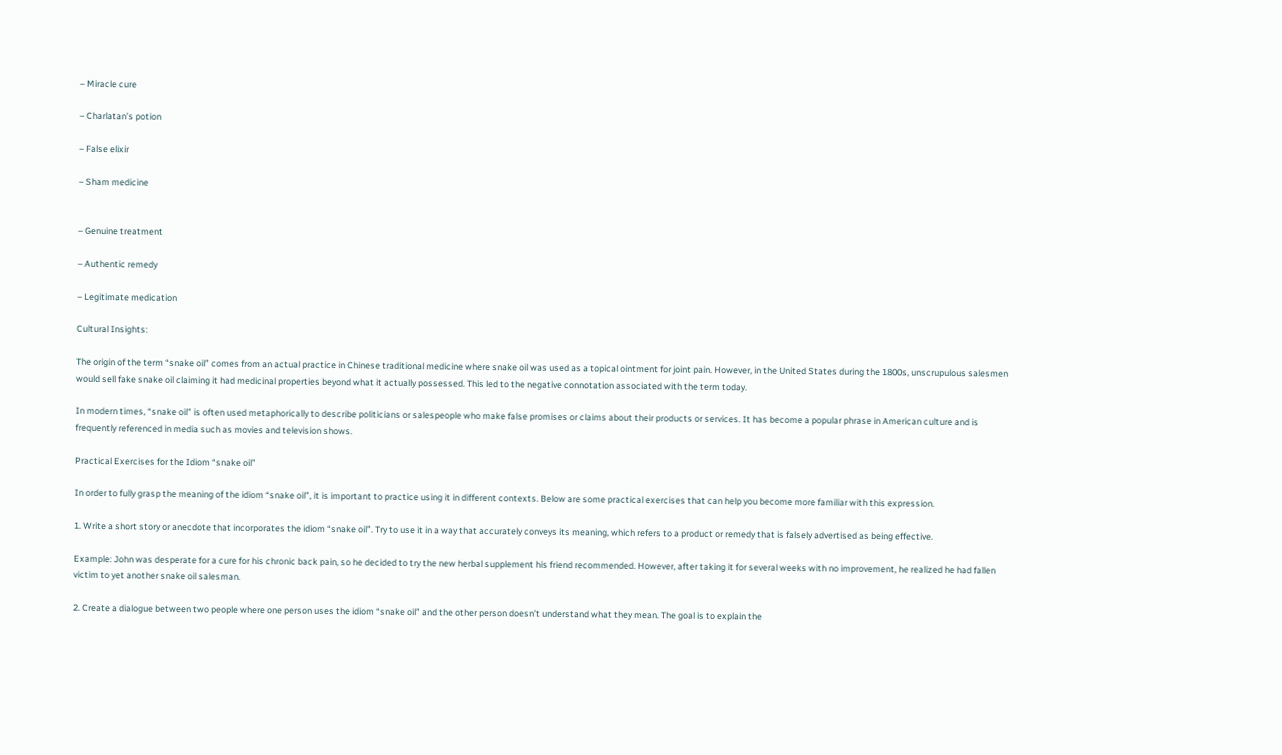– Miracle cure

– Charlatan’s potion

– False elixir

– Sham medicine


– Genuine treatment

– Authentic remedy

– Legitimate medication

Cultural Insights:

The origin of the term “snake oil” comes from an actual practice in Chinese traditional medicine where snake oil was used as a topical ointment for joint pain. However, in the United States during the 1800s, unscrupulous salesmen would sell fake snake oil claiming it had medicinal properties beyond what it actually possessed. This led to the negative connotation associated with the term today.

In modern times, “snake oil” is often used metaphorically to describe politicians or salespeople who make false promises or claims about their products or services. It has become a popular phrase in American culture and is frequently referenced in media such as movies and television shows.

Practical Exercises for the Idiom “snake oil”

In order to fully grasp the meaning of the idiom “snake oil”, it is important to practice using it in different contexts. Below are some practical exercises that can help you become more familiar with this expression.

1. Write a short story or anecdote that incorporates the idiom “snake oil”. Try to use it in a way that accurately conveys its meaning, which refers to a product or remedy that is falsely advertised as being effective.

Example: John was desperate for a cure for his chronic back pain, so he decided to try the new herbal supplement his friend recommended. However, after taking it for several weeks with no improvement, he realized he had fallen victim to yet another snake oil salesman.

2. Create a dialogue between two people where one person uses the idiom “snake oil” and the other person doesn’t understand what they mean. The goal is to explain the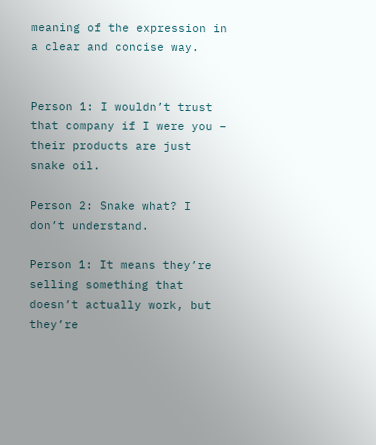meaning of the expression in a clear and concise way.


Person 1: I wouldn’t trust that company if I were you – their products are just snake oil.

Person 2: Snake what? I don’t understand.

Person 1: It means they’re selling something that doesn’t actually work, but they’re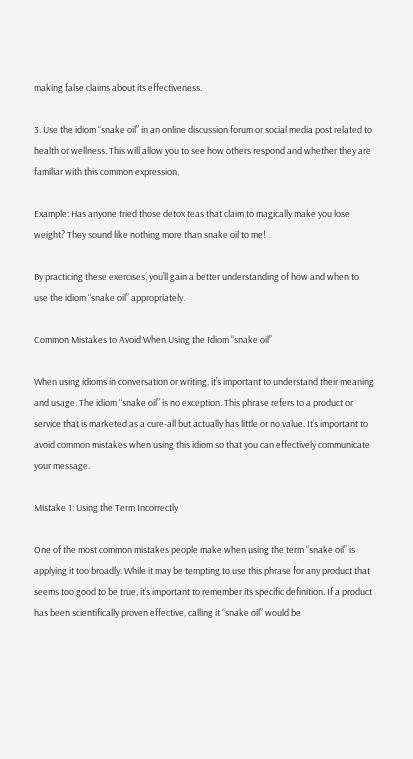making false claims about its effectiveness.

3. Use the idiom “snake oil” in an online discussion forum or social media post related to health or wellness. This will allow you to see how others respond and whether they are familiar with this common expression.

Example: Has anyone tried those detox teas that claim to magically make you lose weight? They sound like nothing more than snake oil to me!

By practicing these exercises, you’ll gain a better understanding of how and when to use the idiom “snake oil” appropriately.

Common Mistakes to Avoid When Using the Idiom “snake oil”

When using idioms in conversation or writing, it’s important to understand their meaning and usage. The idiom “snake oil” is no exception. This phrase refers to a product or service that is marketed as a cure-all but actually has little or no value. It’s important to avoid common mistakes when using this idiom so that you can effectively communicate your message.

Mistake 1: Using the Term Incorrectly

One of the most common mistakes people make when using the term “snake oil” is applying it too broadly. While it may be tempting to use this phrase for any product that seems too good to be true, it’s important to remember its specific definition. If a product has been scientifically proven effective, calling it “snake oil” would be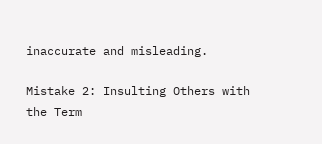inaccurate and misleading.

Mistake 2: Insulting Others with the Term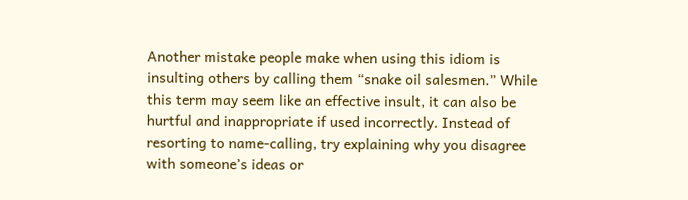Another mistake people make when using this idiom is insulting others by calling them “snake oil salesmen.” While this term may seem like an effective insult, it can also be hurtful and inappropriate if used incorrectly. Instead of resorting to name-calling, try explaining why you disagree with someone’s ideas or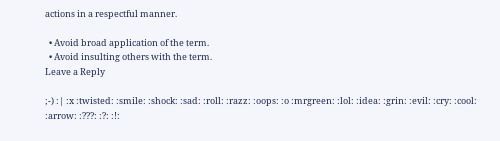actions in a respectful manner.

  • Avoid broad application of the term.
  • Avoid insulting others with the term.
Leave a Reply

;-) :| :x :twisted: :smile: :shock: :sad: :roll: :razz: :oops: :o :mrgreen: :lol: :idea: :grin: :evil: :cry: :cool: :arrow: :???: :?: :!: